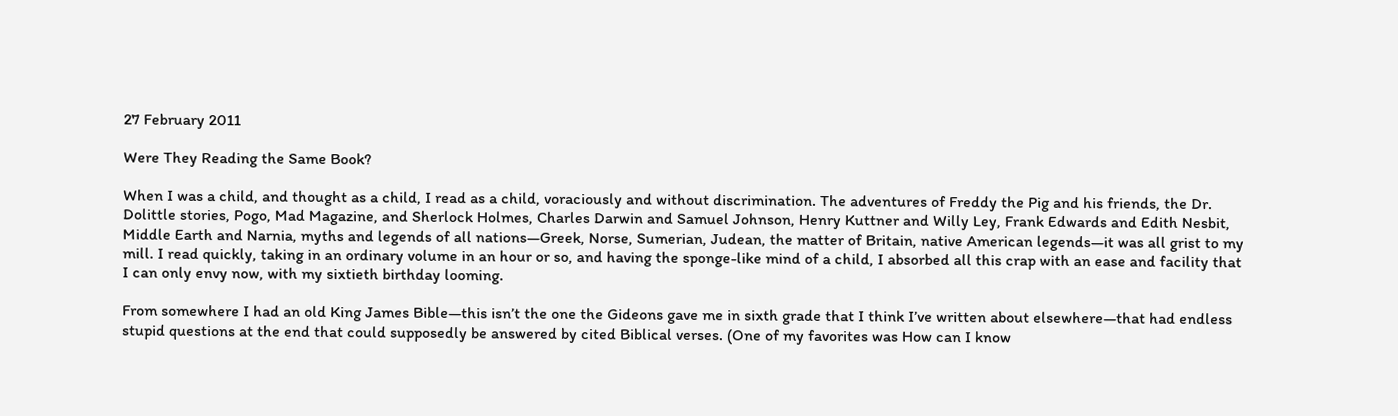27 February 2011

Were They Reading the Same Book?

When I was a child, and thought as a child, I read as a child, voraciously and without discrimination. The adventures of Freddy the Pig and his friends, the Dr. Dolittle stories, Pogo, Mad Magazine, and Sherlock Holmes, Charles Darwin and Samuel Johnson, Henry Kuttner and Willy Ley, Frank Edwards and Edith Nesbit, Middle Earth and Narnia, myths and legends of all nations—Greek, Norse, Sumerian, Judean, the matter of Britain, native American legends—it was all grist to my mill. I read quickly, taking in an ordinary volume in an hour or so, and having the sponge-like mind of a child, I absorbed all this crap with an ease and facility that I can only envy now, with my sixtieth birthday looming.

From somewhere I had an old King James Bible—this isn’t the one the Gideons gave me in sixth grade that I think I’ve written about elsewhere—that had endless stupid questions at the end that could supposedly be answered by cited Biblical verses. (One of my favorites was How can I know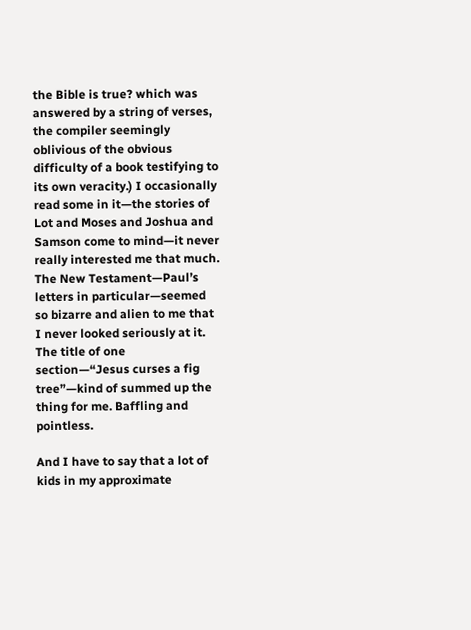the Bible is true? which was answered by a string of verses, the compiler seemingly oblivious of the obvious difficulty of a book testifying to its own veracity.) I occasionally read some in it—the stories of Lot and Moses and Joshua and Samson come to mind—it never really interested me that much. The New Testament—Paul’s letters in particular—seemed so bizarre and alien to me that I never looked seriously at it. The title of one section—“Jesus curses a fig tree”—kind of summed up the thing for me. Baffling and pointless.

And I have to say that a lot of kids in my approximate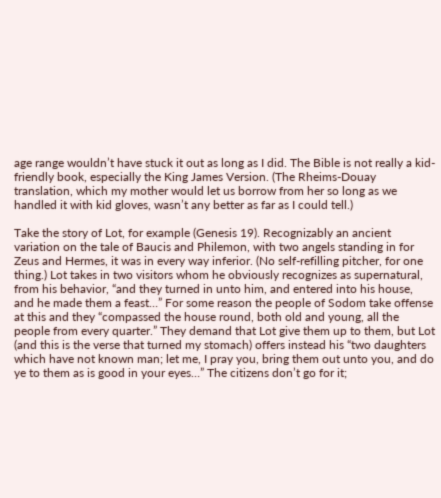age range wouldn’t have stuck it out as long as I did. The Bible is not really a kid-friendly book, especially the King James Version. (The Rheims-Douay translation, which my mother would let us borrow from her so long as we handled it with kid gloves, wasn’t any better as far as I could tell.)

Take the story of Lot, for example (Genesis 19). Recognizably an ancient variation on the tale of Baucis and Philemon, with two angels standing in for Zeus and Hermes, it was in every way inferior. (No self-refilling pitcher, for one thing.) Lot takes in two visitors whom he obviously recognizes as supernatural, from his behavior, “and they turned in unto him, and entered into his house, and he made them a feast…” For some reason the people of Sodom take offense at this and they “compassed the house round, both old and young, all the people from every quarter.” They demand that Lot give them up to them, but Lot (and this is the verse that turned my stomach) offers instead his “two daughters which have not known man; let me, I pray you, bring them out unto you, and do ye to them as is good in your eyes…” The citizens don’t go for it;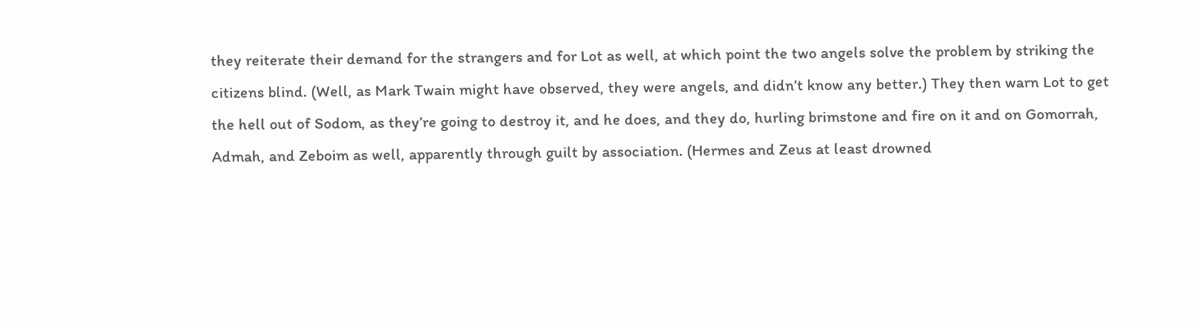they reiterate their demand for the strangers and for Lot as well, at which point the two angels solve the problem by striking the citizens blind. (Well, as Mark Twain might have observed, they were angels, and didn’t know any better.) They then warn Lot to get the hell out of Sodom, as they’re going to destroy it, and he does, and they do, hurling brimstone and fire on it and on Gomorrah, Admah, and Zeboim as well, apparently through guilt by association. (Hermes and Zeus at least drowned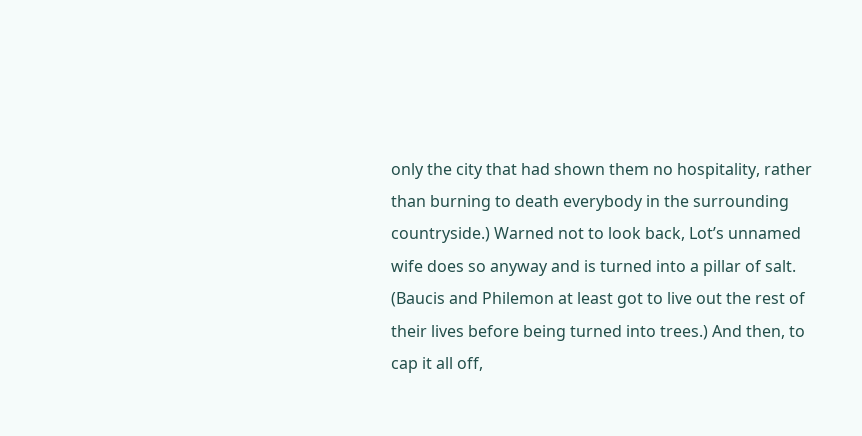only the city that had shown them no hospitality, rather than burning to death everybody in the surrounding countryside.) Warned not to look back, Lot’s unnamed wife does so anyway and is turned into a pillar of salt. (Baucis and Philemon at least got to live out the rest of their lives before being turned into trees.) And then, to cap it all off,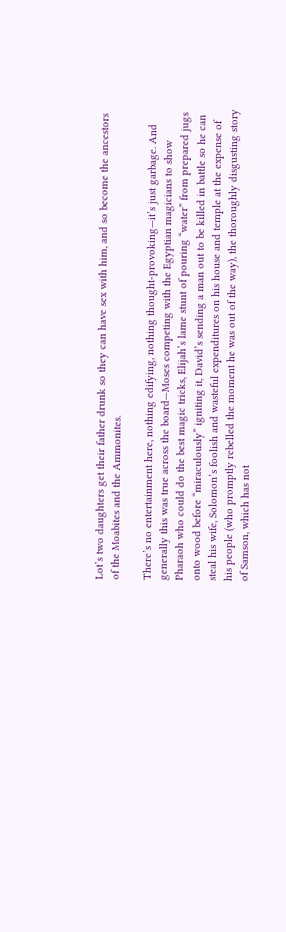Lot’s two daughters get their father drunk so they can have sex with him, and so become the ancestors of the Moabites and the Ammonites.

There’s no entertainment here, nothing edifying, nothing thought-provoking—it’s just garbage. And generally this was true across the board—Moses competing with the Egyptian magicians to show Pharaoh who could do the best magic tricks, Elijah’s lame stunt of pouring “water” from prepared jugs onto wood before “miraculously” igniting it, David’s sending a man out to be killed in battle so he can steal his wife, Solomon’s foolish and wasteful expenditures on his house and temple at the expense of his people (who promptly rebelled the moment he was out of the way), the thoroughly disgusting story of Samson, which has not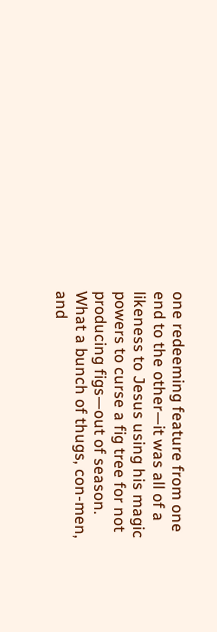one redeeming feature from one end to the other—it was all of a likeness to Jesus using his magic powers to curse a fig tree for not producing figs—out of season. What a bunch of thugs, con-men, and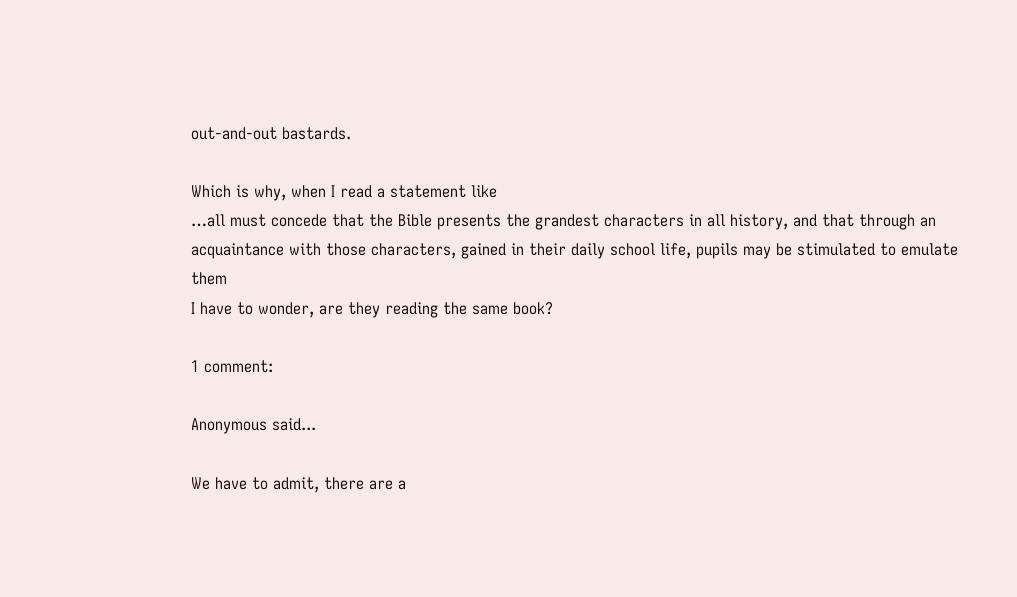out-and-out bastards.

Which is why, when I read a statement like
…all must concede that the Bible presents the grandest characters in all history, and that through an acquaintance with those characters, gained in their daily school life, pupils may be stimulated to emulate them
I have to wonder, are they reading the same book?

1 comment:

Anonymous said...

We have to admit, there are a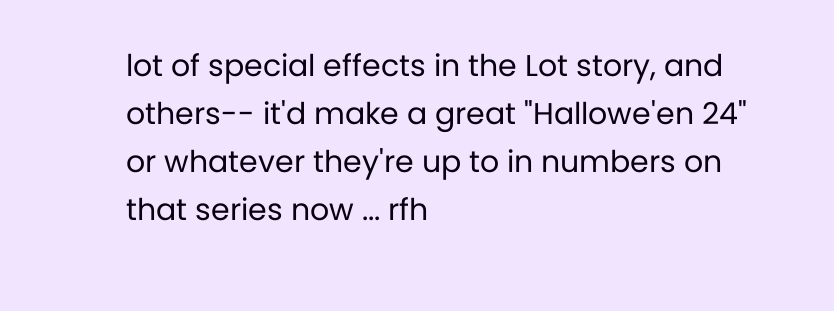lot of special effects in the Lot story, and others-- it'd make a great "Hallowe'en 24" or whatever they're up to in numbers on that series now ... rfh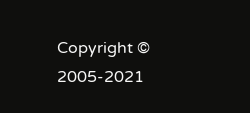Copyright © 2005-2021